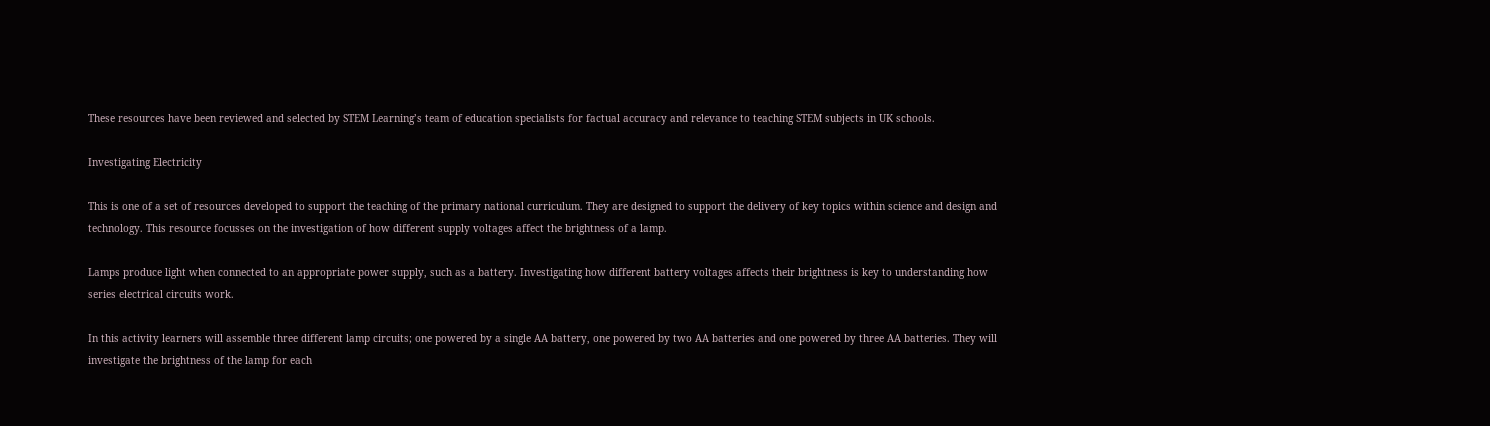These resources have been reviewed and selected by STEM Learning’s team of education specialists for factual accuracy and relevance to teaching STEM subjects in UK schools.

Investigating Electricity

This is one of a set of resources developed to support the teaching of the primary national curriculum. They are designed to support the delivery of key topics within science and design and technology. This resource focusses on the investigation of how different supply voltages affect the brightness of a lamp.

Lamps produce light when connected to an appropriate power supply, such as a battery. Investigating how different battery voltages affects their brightness is key to understanding how series electrical circuits work.

In this activity learners will assemble three different lamp circuits; one powered by a single AA battery, one powered by two AA batteries and one powered by three AA batteries. They will investigate the brightness of the lamp for each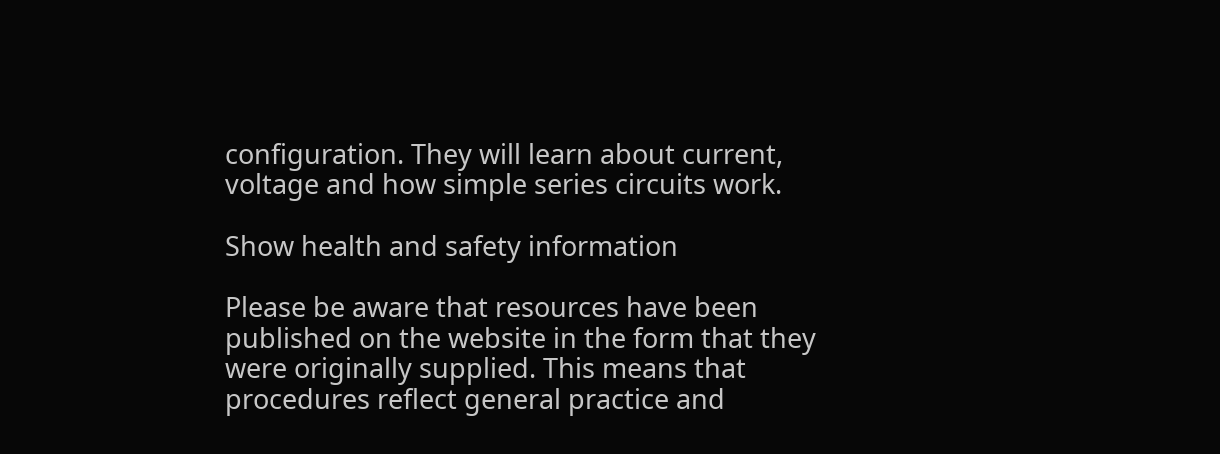configuration. They will learn about current, voltage and how simple series circuits work.

Show health and safety information

Please be aware that resources have been published on the website in the form that they were originally supplied. This means that procedures reflect general practice and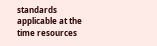standards applicable at the time resources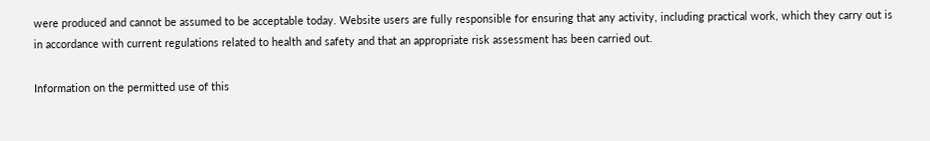were produced and cannot be assumed to be acceptable today. Website users are fully responsible for ensuring that any activity, including practical work, which they carry out is in accordance with current regulations related to health and safety and that an appropriate risk assessment has been carried out.

Information on the permitted use of this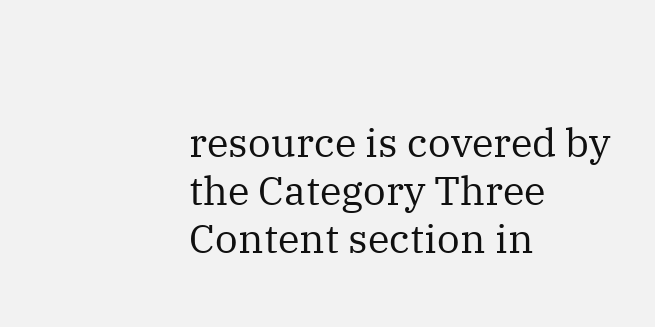resource is covered by the Category Three Content section in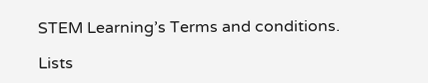STEM Learning’s Terms and conditions.

Lists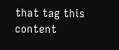that tag this content